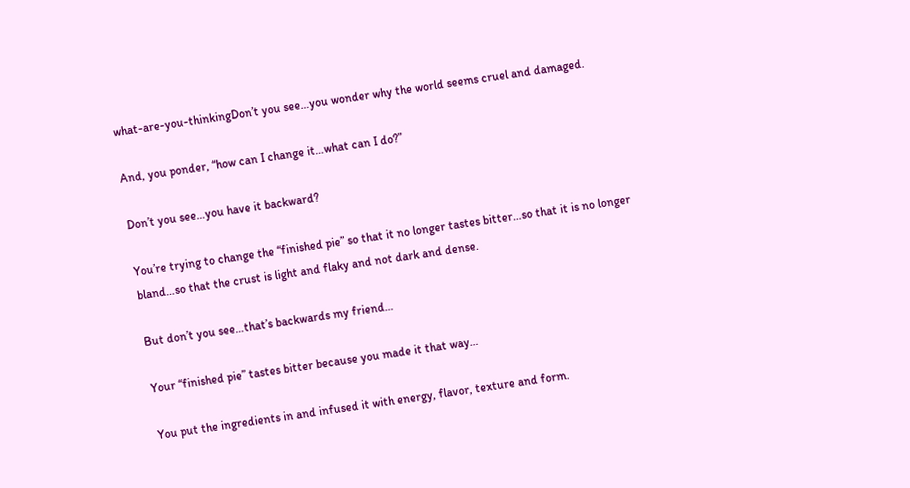what-are-you-thinkingDon’t you see…you wonder why the world seems cruel and damaged.

And, you ponder, “how can I change it…what can I do?”

Don’t you see…you have it backward?

You’re trying to change the “finished pie” so that it no longer tastes bitter…so that it is no longer bland…so that the crust is light and flaky and not dark and dense.

But don’t you see…that’s backwards my friend…

Your “finished pie” tastes bitter because you made it that way…

You put the ingredients in and infused it with energy, flavor, texture and form.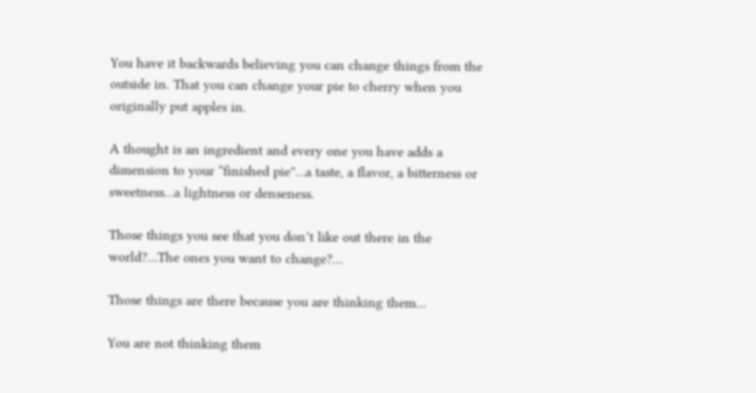You have it backwards believing you can change things from the outside in. That you can change your pie to cherry when you originally put apples in.

A thought is an ingredient and every one you have adds a dimension to your “finished pie”…a taste, a flavor, a bitterness or sweetness…a lightness or denseness.

Those things you see that you don’t like out there in the world?…The ones you want to change?…

Those things are there because you are thinking them…

You are not thinking them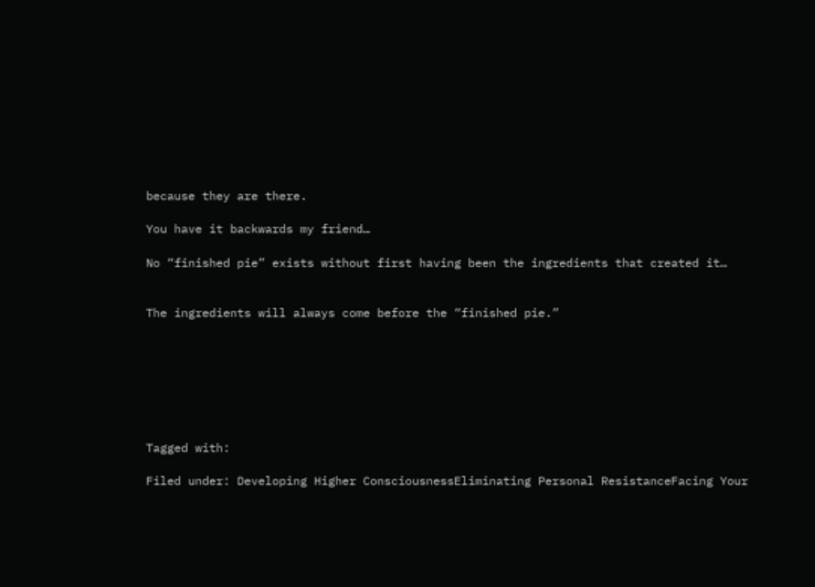because they are there.

You have it backwards my friend…

No “finished pie” exists without first having been the ingredients that created it…


The ingredients will always come before the “finished pie.”







Tagged with:

Filed under: Developing Higher ConsciousnessEliminating Personal ResistanceFacing Your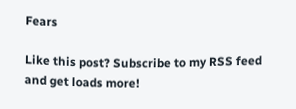Fears

Like this post? Subscribe to my RSS feed and get loads more!